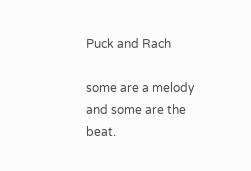Puck and Rach

some are a melody and some are the beat.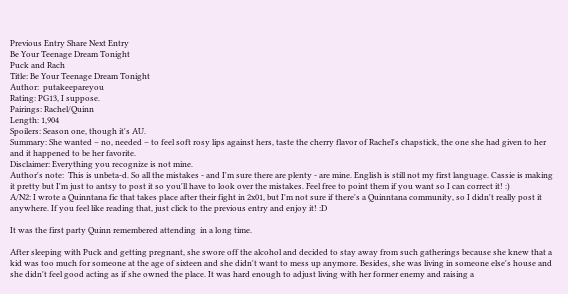Previous Entry Share Next Entry
Be Your Teenage Dream Tonight
Puck and Rach
Title: Be Your Teenage Dream Tonight
Author:  putakeepareyou
Rating: PG13, I suppose.
Pairings: Rachel/Quinn
Length: 1,904
Spoilers: Season one, though it's AU.
Summary: She wanted – no, needed – to feel soft rosy lips against hers, taste the cherry flavor of Rachel's chapstick, the one she had given to her and it happened to be her favorite.
Disclaimer: Everything you recognize is not mine.
Author's note:  This is unbeta-d. So all the mistakes - and I'm sure there are plenty - are mine. English is still not my first language. Cassie is making it pretty but I'm just to antsy to post it so you'll have to look over the mistakes. Feel free to point them if you want so I can correct it! :)
A/N2: I wrote a Quinntana fic that takes place after their fight in 2x01, but I'm not sure if there's a Quinntana community, so I didn't really post it anywhere. If you feel like reading that, just click to the previous entry and enjoy it! :D

It was the first party Quinn remembered attending  in a long time.

After sleeping with Puck and getting pregnant, she swore off the alcohol and decided to stay away from such gatherings because she knew that a kid was too much for someone at the age of sixteen and she didn't want to mess up anymore. Besides, she was living in someone else's house and she didn't feel good acting as if she owned the place. It was hard enough to adjust living with her former enemy and raising a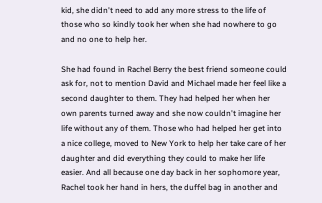kid, she didn't need to add any more stress to the life of those who so kindly took her when she had nowhere to go and no one to help her.

She had found in Rachel Berry the best friend someone could ask for, not to mention David and Michael made her feel like a second daughter to them. They had helped her when her own parents turned away and she now couldn't imagine her life without any of them. Those who had helped her get into a nice college, moved to New York to help her take care of her daughter and did everything they could to make her life easier. And all because one day back in her sophomore year, Rachel took her hand in hers, the duffel bag in another and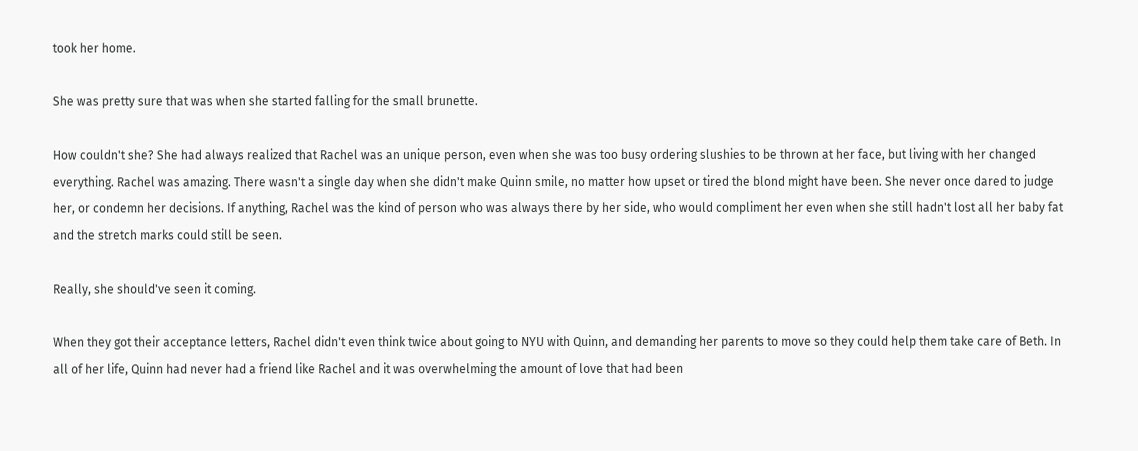took her home.

She was pretty sure that was when she started falling for the small brunette.

How couldn't she? She had always realized that Rachel was an unique person, even when she was too busy ordering slushies to be thrown at her face, but living with her changed everything. Rachel was amazing. There wasn't a single day when she didn't make Quinn smile, no matter how upset or tired the blond might have been. She never once dared to judge her, or condemn her decisions. If anything, Rachel was the kind of person who was always there by her side, who would compliment her even when she still hadn't lost all her baby fat and the stretch marks could still be seen.

Really, she should've seen it coming.

When they got their acceptance letters, Rachel didn't even think twice about going to NYU with Quinn, and demanding her parents to move so they could help them take care of Beth. In all of her life, Quinn had never had a friend like Rachel and it was overwhelming the amount of love that had been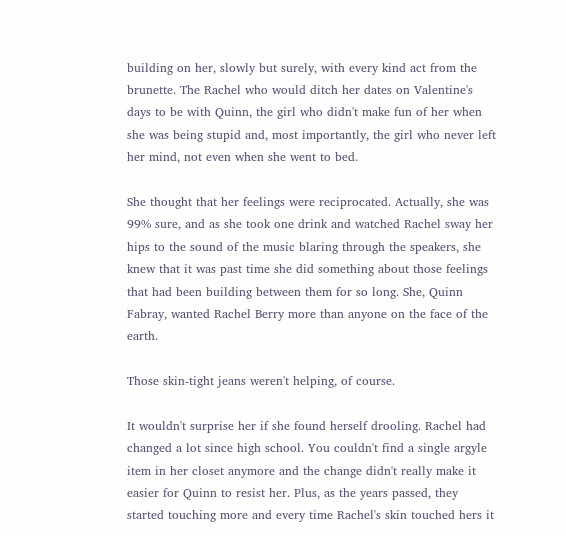building on her, slowly but surely, with every kind act from the brunette. The Rachel who would ditch her dates on Valentine's days to be with Quinn, the girl who didn't make fun of her when she was being stupid and, most importantly, the girl who never left her mind, not even when she went to bed.

She thought that her feelings were reciprocated. Actually, she was 99% sure, and as she took one drink and watched Rachel sway her hips to the sound of the music blaring through the speakers, she knew that it was past time she did something about those feelings that had been building between them for so long. She, Quinn Fabray, wanted Rachel Berry more than anyone on the face of the earth.

Those skin-tight jeans weren't helping, of course.

It wouldn't surprise her if she found herself drooling. Rachel had changed a lot since high school. You couldn't find a single argyle item in her closet anymore and the change didn't really make it easier for Quinn to resist her. Plus, as the years passed, they started touching more and every time Rachel's skin touched hers it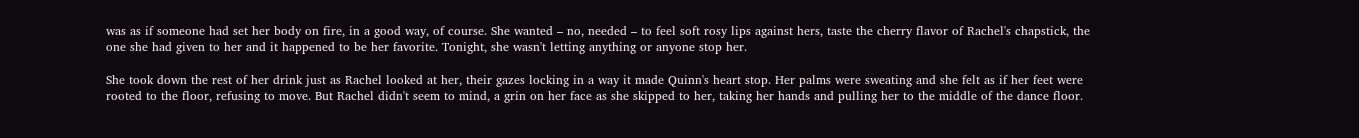was as if someone had set her body on fire, in a good way, of course. She wanted – no, needed – to feel soft rosy lips against hers, taste the cherry flavor of Rachel's chapstick, the one she had given to her and it happened to be her favorite. Tonight, she wasn't letting anything or anyone stop her.

She took down the rest of her drink just as Rachel looked at her, their gazes locking in a way it made Quinn's heart stop. Her palms were sweating and she felt as if her feet were rooted to the floor, refusing to move. But Rachel didn't seem to mind, a grin on her face as she skipped to her, taking her hands and pulling her to the middle of the dance floor.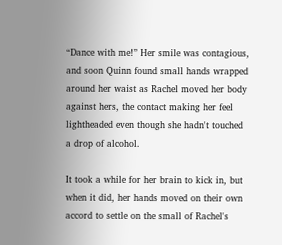“Dance with me!” Her smile was contagious, and soon Quinn found small hands wrapped around her waist as Rachel moved her body against hers, the contact making her feel lightheaded even though she hadn't touched a drop of alcohol.

It took a while for her brain to kick in, but when it did, her hands moved on their own accord to settle on the small of Rachel's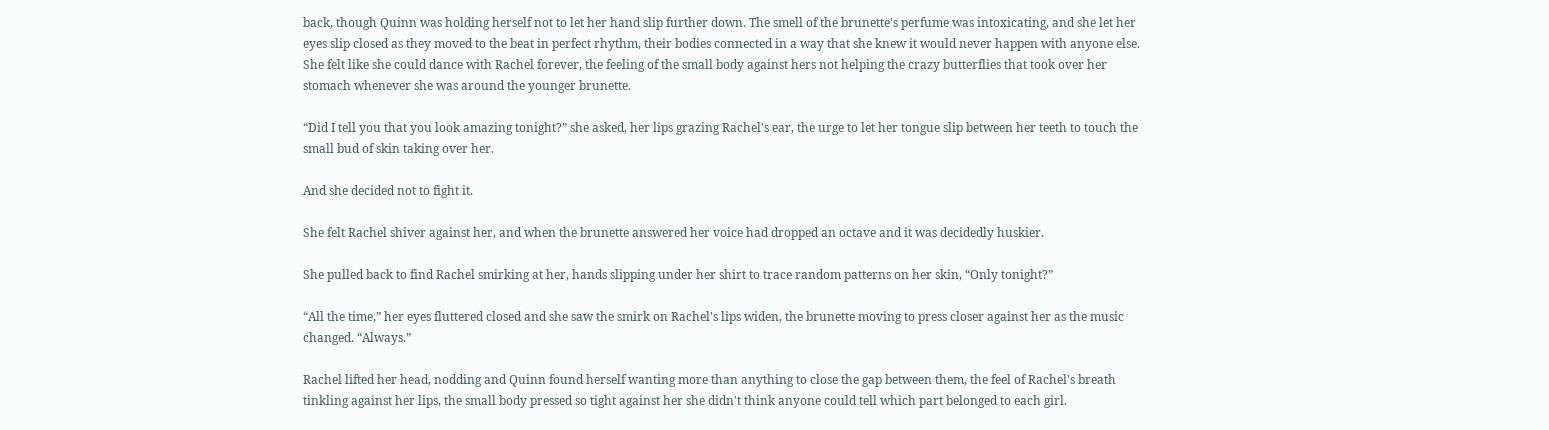back, though Quinn was holding herself not to let her hand slip further down. The smell of the brunette's perfume was intoxicating, and she let her eyes slip closed as they moved to the beat in perfect rhythm, their bodies connected in a way that she knew it would never happen with anyone else. She felt like she could dance with Rachel forever, the feeling of the small body against hers not helping the crazy butterflies that took over her stomach whenever she was around the younger brunette.

“Did I tell you that you look amazing tonight?” she asked, her lips grazing Rachel's ear, the urge to let her tongue slip between her teeth to touch the small bud of skin taking over her.

And she decided not to fight it.

She felt Rachel shiver against her, and when the brunette answered her voice had dropped an octave and it was decidedly huskier.

She pulled back to find Rachel smirking at her, hands slipping under her shirt to trace random patterns on her skin, “Only tonight?”

“All the time,” her eyes fluttered closed and she saw the smirk on Rachel's lips widen, the brunette moving to press closer against her as the music changed. “Always.”

Rachel lifted her head, nodding and Quinn found herself wanting more than anything to close the gap between them, the feel of Rachel's breath tinkling against her lips, the small body pressed so tight against her she didn't think anyone could tell which part belonged to each girl.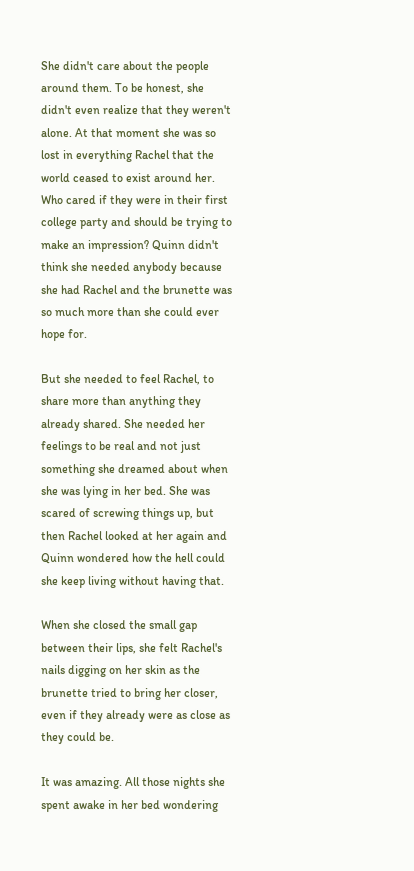She didn't care about the people around them. To be honest, she didn't even realize that they weren't alone. At that moment she was so lost in everything Rachel that the world ceased to exist around her. Who cared if they were in their first college party and should be trying to make an impression? Quinn didn't think she needed anybody because she had Rachel and the brunette was so much more than she could ever hope for.

But she needed to feel Rachel, to share more than anything they already shared. She needed her feelings to be real and not just something she dreamed about when she was lying in her bed. She was scared of screwing things up, but then Rachel looked at her again and Quinn wondered how the hell could she keep living without having that.

When she closed the small gap between their lips, she felt Rachel's nails digging on her skin as the brunette tried to bring her closer, even if they already were as close as they could be.

It was amazing. All those nights she spent awake in her bed wondering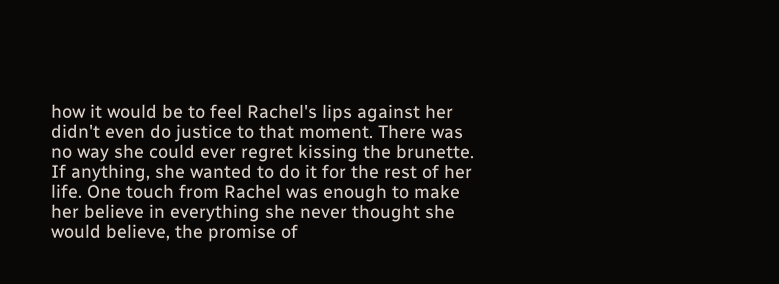how it would be to feel Rachel's lips against her didn't even do justice to that moment. There was no way she could ever regret kissing the brunette. If anything, she wanted to do it for the rest of her life. One touch from Rachel was enough to make her believe in everything she never thought she would believe, the promise of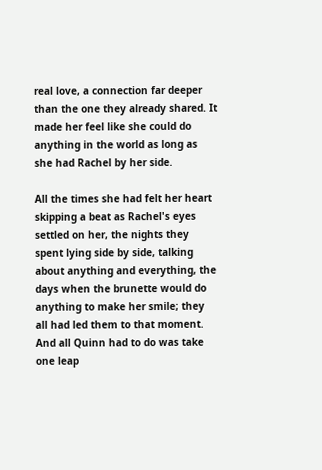real love, a connection far deeper than the one they already shared. It made her feel like she could do anything in the world as long as she had Rachel by her side.

All the times she had felt her heart skipping a beat as Rachel's eyes settled on her, the nights they spent lying side by side, talking about anything and everything, the days when the brunette would do anything to make her smile; they all had led them to that moment. And all Quinn had to do was take one leap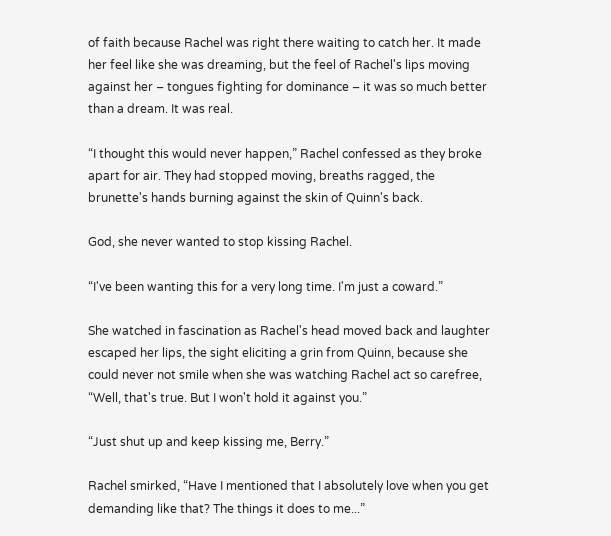of faith because Rachel was right there waiting to catch her. It made her feel like she was dreaming, but the feel of Rachel's lips moving against her – tongues fighting for dominance – it was so much better than a dream. It was real.

“I thought this would never happen,” Rachel confessed as they broke apart for air. They had stopped moving, breaths ragged, the brunette's hands burning against the skin of Quinn's back.

God, she never wanted to stop kissing Rachel.

“I've been wanting this for a very long time. I'm just a coward.”

She watched in fascination as Rachel's head moved back and laughter escaped her lips, the sight eliciting a grin from Quinn, because she could never not smile when she was watching Rachel act so carefree, “Well, that's true. But I won't hold it against you.”

“Just shut up and keep kissing me, Berry.”

Rachel smirked, “Have I mentioned that I absolutely love when you get demanding like that? The things it does to me...”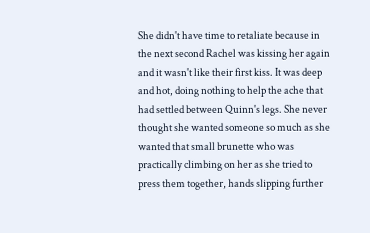She didn't have time to retaliate because in the next second Rachel was kissing her again and it wasn't like their first kiss. It was deep and hot, doing nothing to help the ache that had settled between Quinn's legs. She never thought she wanted someone so much as she wanted that small brunette who was practically climbing on her as she tried to press them together, hands slipping further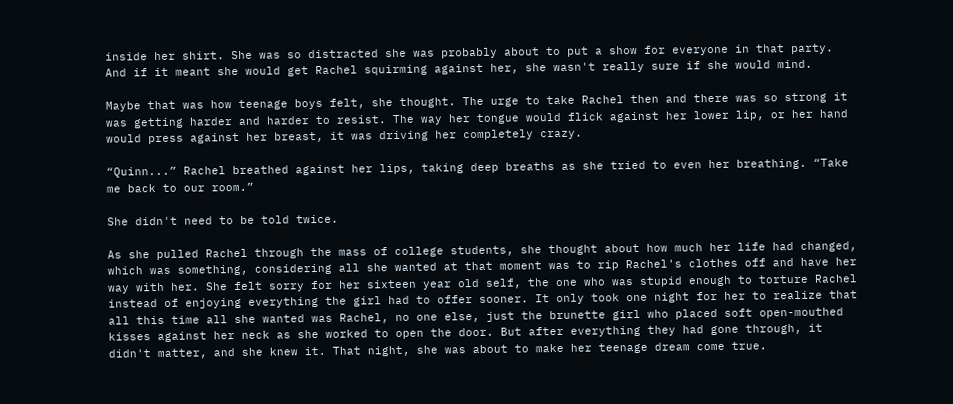inside her shirt. She was so distracted she was probably about to put a show for everyone in that party. And if it meant she would get Rachel squirming against her, she wasn't really sure if she would mind.

Maybe that was how teenage boys felt, she thought. The urge to take Rachel then and there was so strong it was getting harder and harder to resist. The way her tongue would flick against her lower lip, or her hand would press against her breast, it was driving her completely crazy.

“Quinn...” Rachel breathed against her lips, taking deep breaths as she tried to even her breathing. “Take me back to our room.”

She didn't need to be told twice.

As she pulled Rachel through the mass of college students, she thought about how much her life had changed, which was something, considering all she wanted at that moment was to rip Rachel's clothes off and have her way with her. She felt sorry for her sixteen year old self, the one who was stupid enough to torture Rachel instead of enjoying everything the girl had to offer sooner. It only took one night for her to realize that all this time all she wanted was Rachel, no one else, just the brunette girl who placed soft open-mouthed kisses against her neck as she worked to open the door. But after everything they had gone through, it didn't matter, and she knew it. That night, she was about to make her teenage dream come true.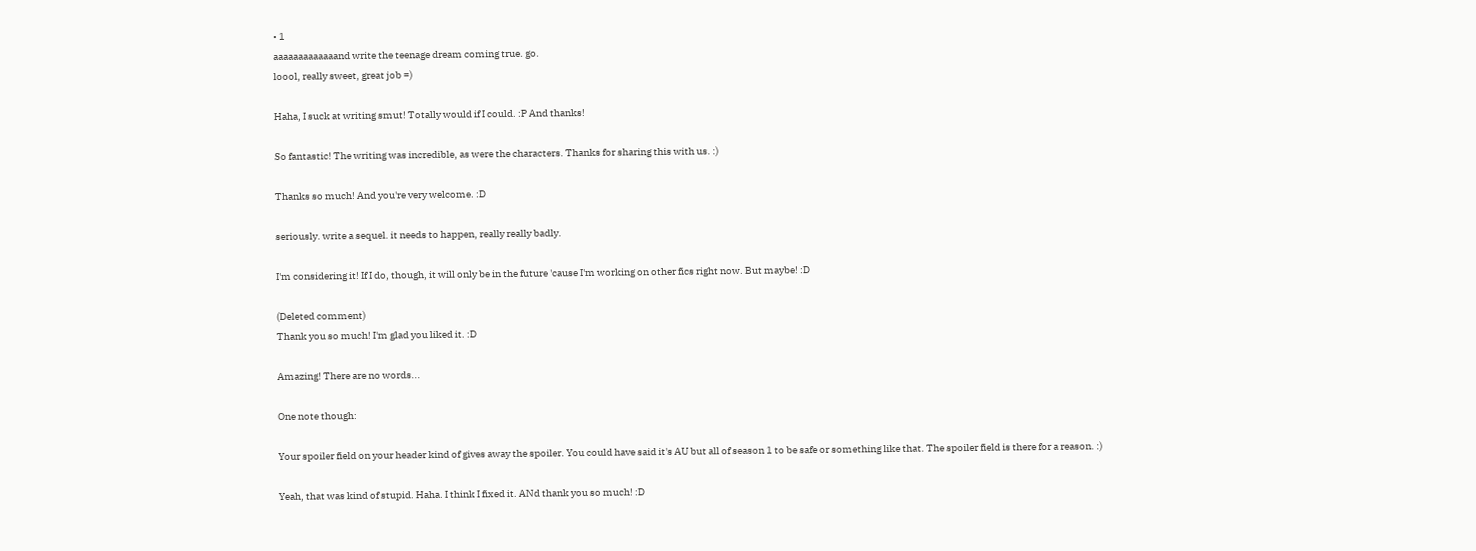• 1
aaaaaaaaaaaaand write the teenage dream coming true. go.
loool, really sweet, great job =)

Haha, I suck at writing smut! Totally would if I could. :P And thanks!

So fantastic! The writing was incredible, as were the characters. Thanks for sharing this with us. :)

Thanks so much! And you're very welcome. :D

seriously. write a sequel. it needs to happen, really really badly.

I'm considering it! If I do, though, it will only be in the future 'cause I'm working on other fics right now. But maybe! :D

(Deleted comment)
Thank you so much! I'm glad you liked it. :D

Amazing! There are no words...

One note though:

Your spoiler field on your header kind of gives away the spoiler. You could have said it's AU but all of season 1 to be safe or something like that. The spoiler field is there for a reason. :)

Yeah, that was kind of stupid. Haha. I think I fixed it. ANd thank you so much! :D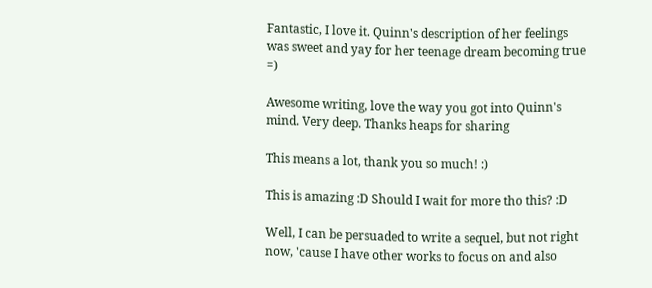Fantastic, I love it. Quinn's description of her feelings was sweet and yay for her teenage dream becoming true =)

Awesome writing, love the way you got into Quinn's mind. Very deep. Thanks heaps for sharing

This means a lot, thank you so much! :)

This is amazing :D Should I wait for more tho this? :D

Well, I can be persuaded to write a sequel, but not right now, 'cause I have other works to focus on and also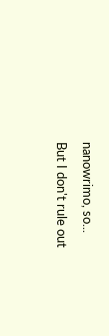nanowrimo, so...
But I don't rule out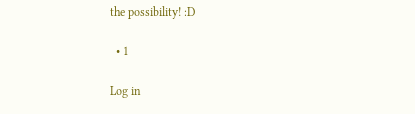the possibility! :D

  • 1

Log in